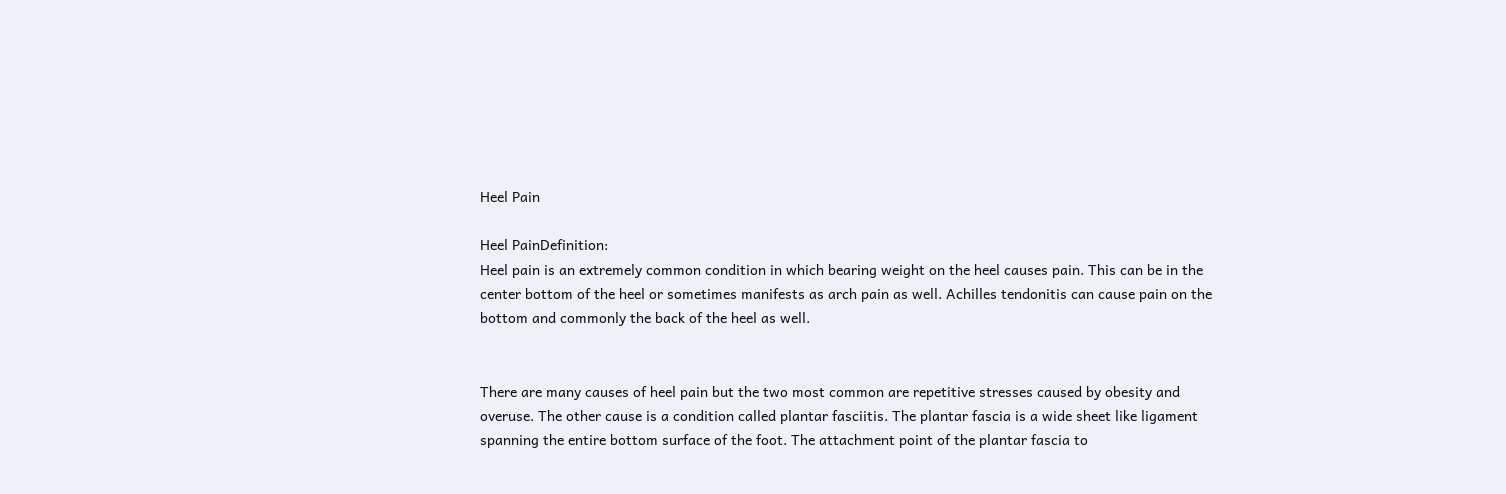Heel Pain

Heel PainDefinition:
Heel pain is an extremely common condition in which bearing weight on the heel causes pain. This can be in the center bottom of the heel or sometimes manifests as arch pain as well. Achilles tendonitis can cause pain on the bottom and commonly the back of the heel as well.


There are many causes of heel pain but the two most common are repetitive stresses caused by obesity and overuse. The other cause is a condition called plantar fasciitis. The plantar fascia is a wide sheet like ligament spanning the entire bottom surface of the foot. The attachment point of the plantar fascia to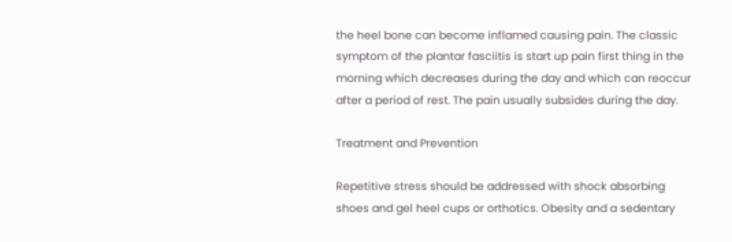the heel bone can become inflamed causing pain. The classic symptom of the plantar fasciitis is start up pain first thing in the morning which decreases during the day and which can reoccur after a period of rest. The pain usually subsides during the day.

Treatment and Prevention

Repetitive stress should be addressed with shock absorbing shoes and gel heel cups or orthotics. Obesity and a sedentary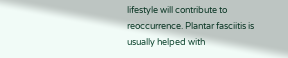lifestyle will contribute to reoccurrence. Plantar fasciitis is usually helped with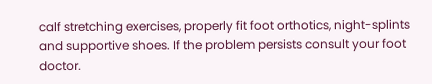calf stretching exercises, properly fit foot orthotics, night-splints and supportive shoes. If the problem persists consult your foot doctor.